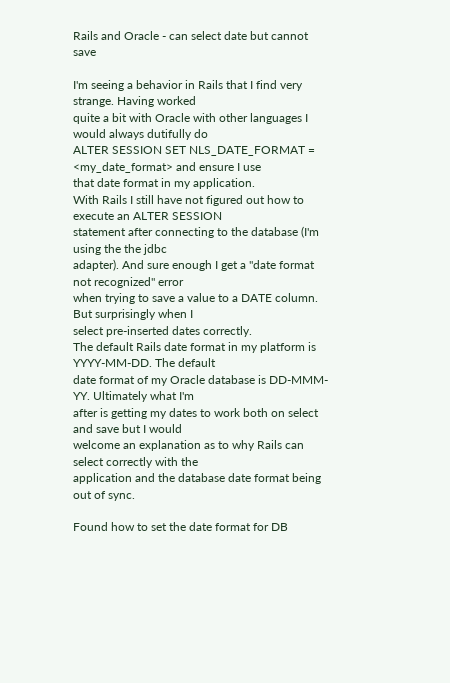Rails and Oracle - can select date but cannot save

I'm seeing a behavior in Rails that I find very strange. Having worked
quite a bit with Oracle with other languages I would always dutifully do
ALTER SESSION SET NLS_DATE_FORMAT = <my_date_format> and ensure I use
that date format in my application.
With Rails I still have not figured out how to execute an ALTER SESSION
statement after connecting to the database (I'm using the the jdbc
adapter). And sure enough I get a "date format not recognized" error
when trying to save a value to a DATE column. But surprisingly when I
select pre-inserted dates correctly.
The default Rails date format in my platform is YYYY-MM-DD. The default
date format of my Oracle database is DD-MMM-YY. Ultimately what I'm
after is getting my dates to work both on select and save but I would
welcome an explanation as to why Rails can select correctly with the
application and the database date format being out of sync.

Found how to set the date format for DB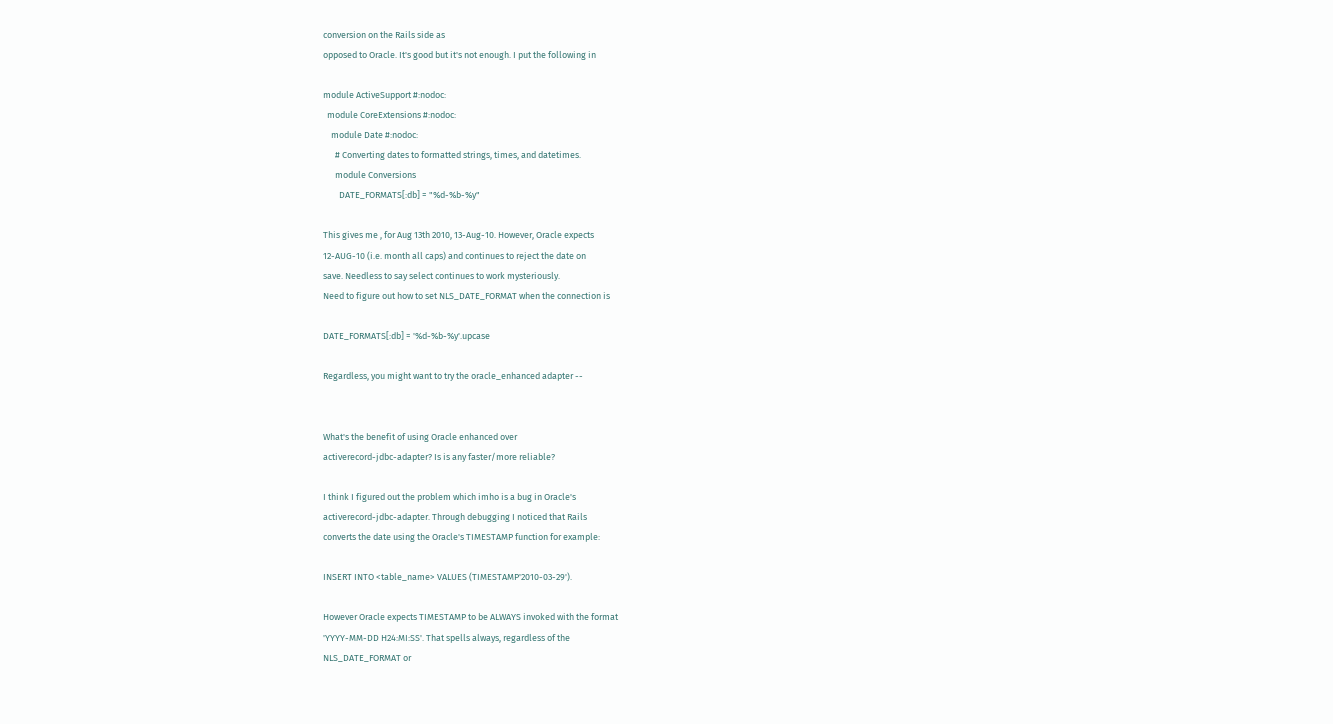conversion on the Rails side as
opposed to Oracle. It's good but it's not enough. I put the following in

module ActiveSupport #:nodoc:
  module CoreExtensions #:nodoc:
    module Date #:nodoc:
      # Converting dates to formatted strings, times, and datetimes.
      module Conversions
        DATE_FORMATS[:db] = "%d-%b-%y"

This gives me , for Aug 13th 2010, 13-Aug-10. However, Oracle expects
12-AUG-10 (i.e. month all caps) and continues to reject the date on
save. Needless to say select continues to work mysteriously.
Need to figure out how to set NLS_DATE_FORMAT when the connection is

DATE_FORMATS[:db] = '%d-%b-%y'.upcase

Regardless, you might want to try the oracle_enhanced adapter --


What's the benefit of using Oracle enhanced over
activerecord-jdbc-adapter? Is is any faster/more reliable?

I think I figured out the problem which imho is a bug in Oracle's
activerecord-jdbc-adapter. Through debugging I noticed that Rails
converts the date using the Oracle's TIMESTAMP function for example:

INSERT INTO <table_name> VALUES (TIMESTAMP'2010-03-29').

However Oracle expects TIMESTAMP to be ALWAYS invoked with the format
'YYYY-MM-DD H24:MI:SS'. That spells always, regardless of the
NLS_DATE_FORMAT or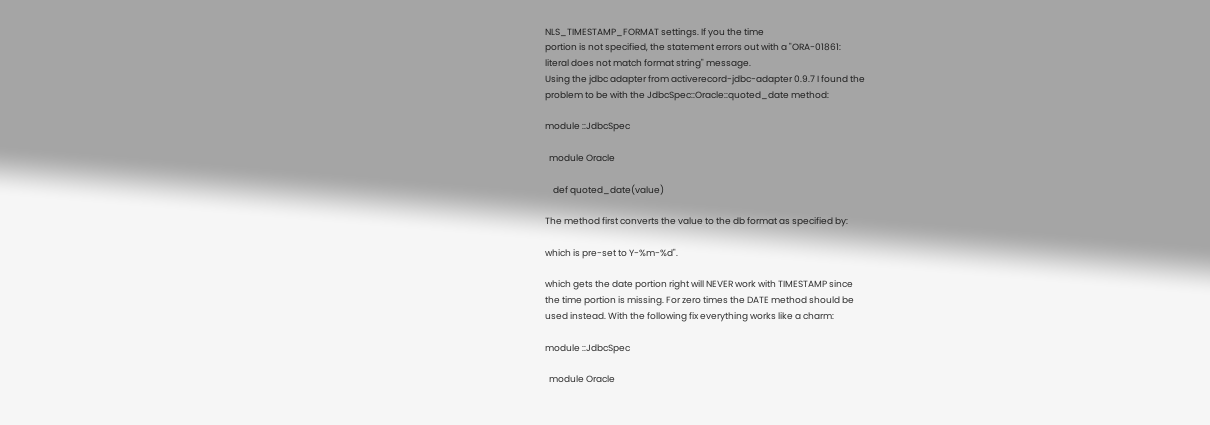NLS_TIMESTAMP_FORMAT settings. If you the time
portion is not specified, the statement errors out with a "ORA-01861:
literal does not match format string" message.
Using the jdbc adapter from activerecord-jdbc-adapter 0.9.7 I found the
problem to be with the JdbcSpec::Oracle::quoted_date method:

module ::JdbcSpec

  module Oracle

    def quoted_date(value)

The method first converts the value to the db format as specified by:

which is pre-set to Y-%m-%d".

which gets the date portion right will NEVER work with TIMESTAMP since
the time portion is missing. For zero times the DATE method should be
used instead. With the following fix everything works like a charm:

module ::JdbcSpec

  module Oracle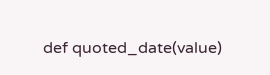def quoted_date(value)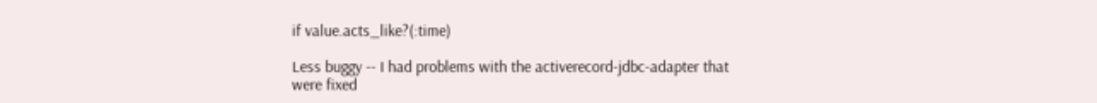if value.acts_like?(:time)

Less buggy -- I had problems with the activerecord-jdbc-adapter that
were fixed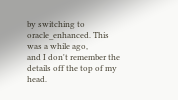by switching to oracle_enhanced. This was a while ago,
and I don't remember the details off the top of my head.